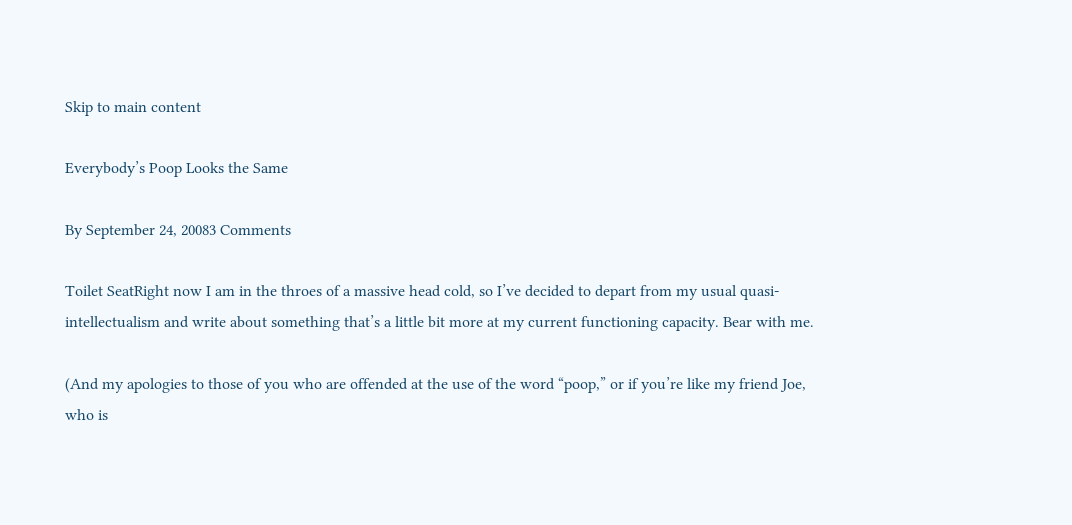Skip to main content

Everybody’s Poop Looks the Same

By September 24, 20083 Comments

Toilet SeatRight now I am in the throes of a massive head cold, so I’ve decided to depart from my usual quasi-intellectualism and write about something that’s a little bit more at my current functioning capacity. Bear with me.

(And my apologies to those of you who are offended at the use of the word “poop,” or if you’re like my friend Joe, who is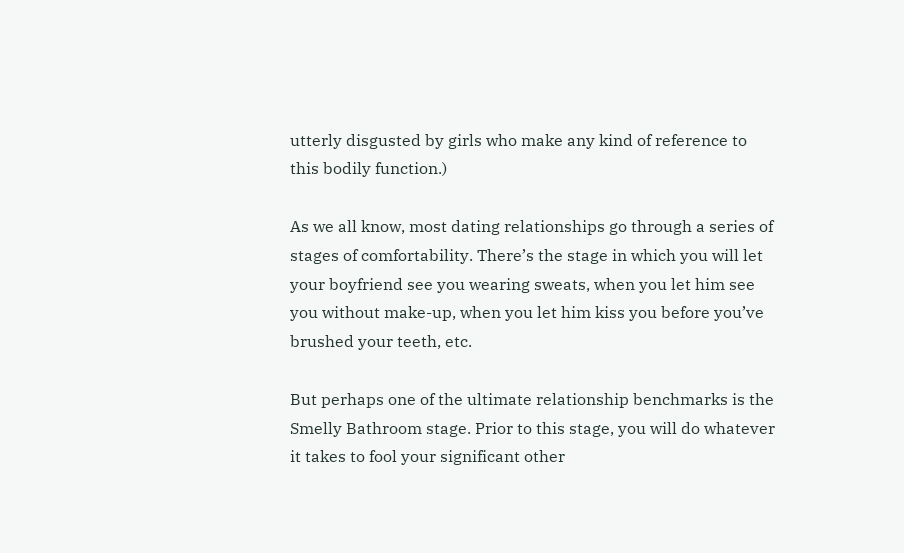utterly disgusted by girls who make any kind of reference to this bodily function.)

As we all know, most dating relationships go through a series of stages of comfortability. There’s the stage in which you will let your boyfriend see you wearing sweats, when you let him see you without make-up, when you let him kiss you before you’ve brushed your teeth, etc.

But perhaps one of the ultimate relationship benchmarks is the Smelly Bathroom stage. Prior to this stage, you will do whatever it takes to fool your significant other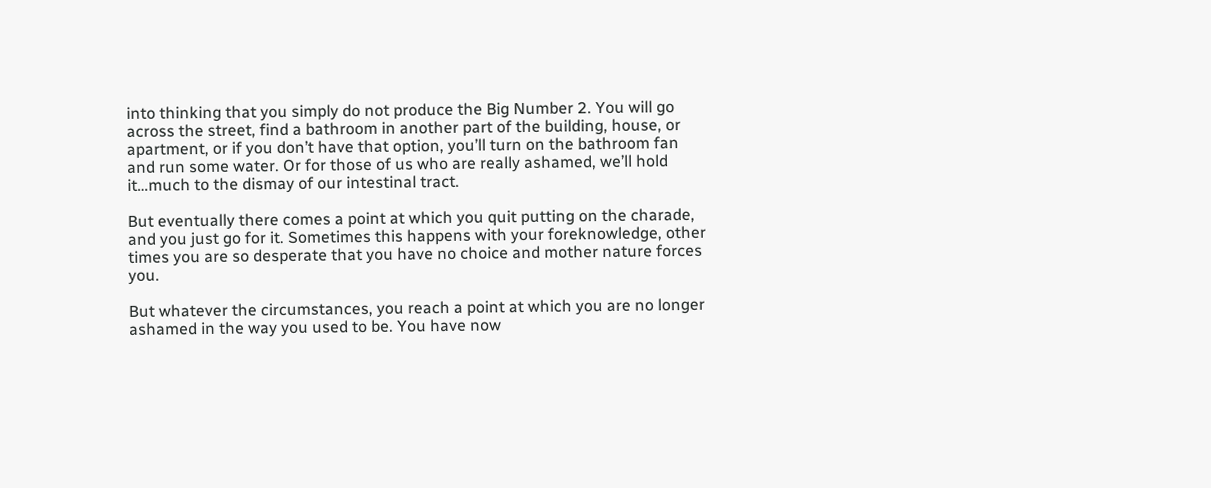into thinking that you simply do not produce the Big Number 2. You will go across the street, find a bathroom in another part of the building, house, or apartment, or if you don’t have that option, you’ll turn on the bathroom fan and run some water. Or for those of us who are really ashamed, we’ll hold it…much to the dismay of our intestinal tract.

But eventually there comes a point at which you quit putting on the charade, and you just go for it. Sometimes this happens with your foreknowledge, other times you are so desperate that you have no choice and mother nature forces you.

But whatever the circumstances, you reach a point at which you are no longer ashamed in the way you used to be. You have now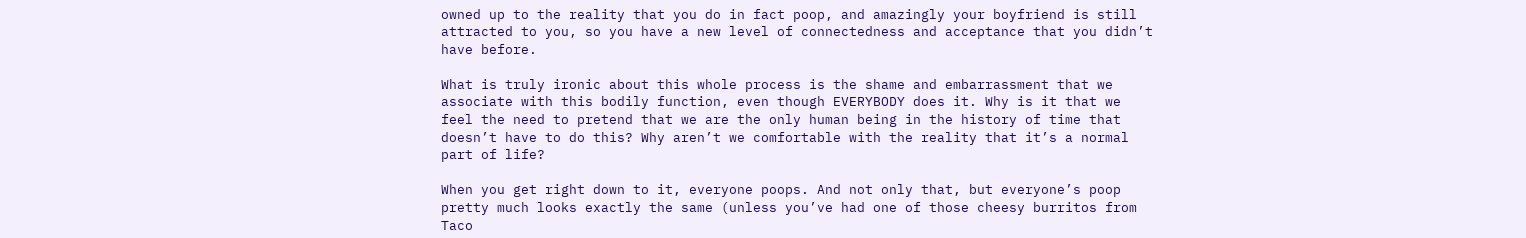owned up to the reality that you do in fact poop, and amazingly your boyfriend is still attracted to you, so you have a new level of connectedness and acceptance that you didn’t have before.

What is truly ironic about this whole process is the shame and embarrassment that we associate with this bodily function, even though EVERYBODY does it. Why is it that we feel the need to pretend that we are the only human being in the history of time that doesn’t have to do this? Why aren’t we comfortable with the reality that it’s a normal part of life?

When you get right down to it, everyone poops. And not only that, but everyone’s poop pretty much looks exactly the same (unless you’ve had one of those cheesy burritos from Taco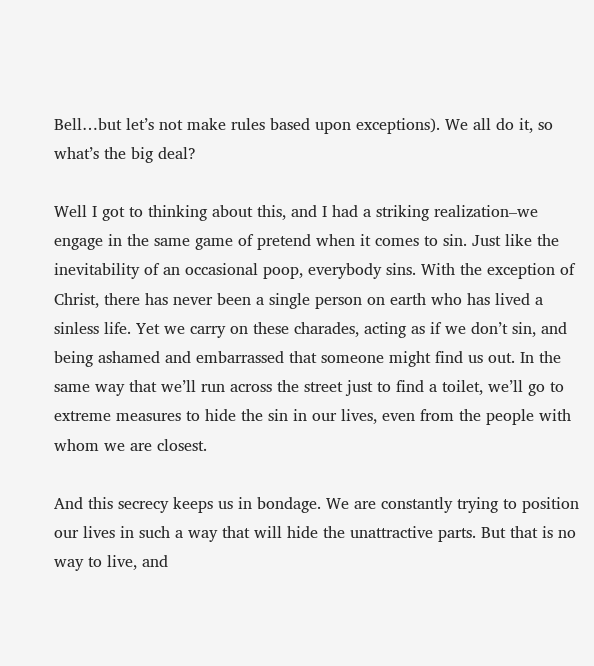Bell…but let’s not make rules based upon exceptions). We all do it, so what’s the big deal?

Well I got to thinking about this, and I had a striking realization–we engage in the same game of pretend when it comes to sin. Just like the inevitability of an occasional poop, everybody sins. With the exception of Christ, there has never been a single person on earth who has lived a sinless life. Yet we carry on these charades, acting as if we don’t sin, and being ashamed and embarrassed that someone might find us out. In the same way that we’ll run across the street just to find a toilet, we’ll go to extreme measures to hide the sin in our lives, even from the people with whom we are closest.

And this secrecy keeps us in bondage. We are constantly trying to position our lives in such a way that will hide the unattractive parts. But that is no way to live, and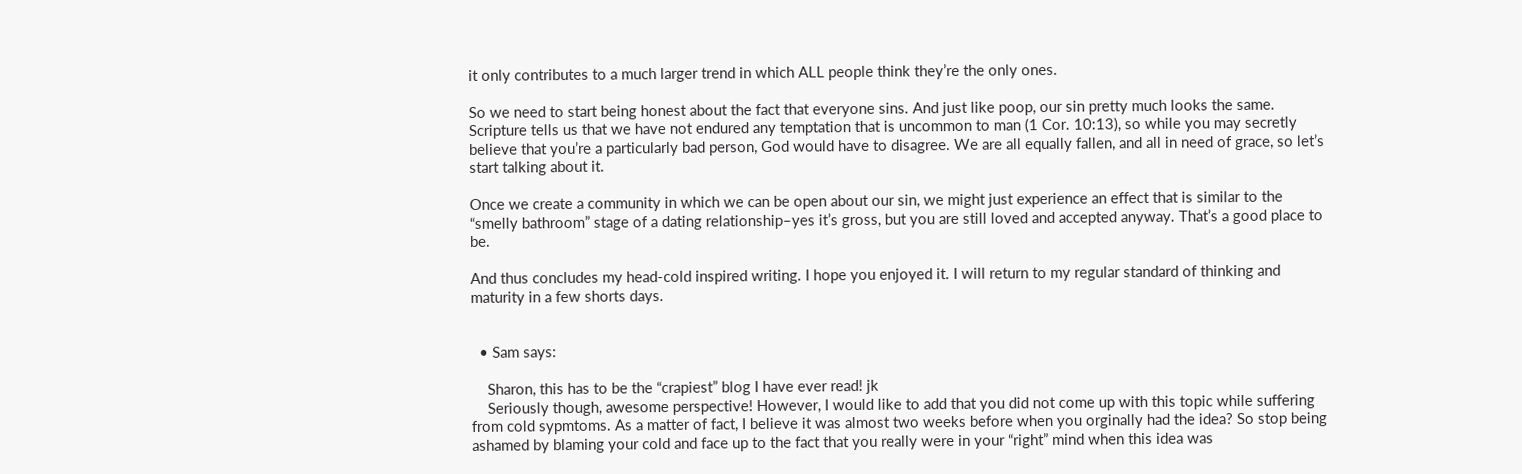it only contributes to a much larger trend in which ALL people think they’re the only ones.

So we need to start being honest about the fact that everyone sins. And just like poop, our sin pretty much looks the same. Scripture tells us that we have not endured any temptation that is uncommon to man (1 Cor. 10:13), so while you may secretly believe that you’re a particularly bad person, God would have to disagree. We are all equally fallen, and all in need of grace, so let’s start talking about it.

Once we create a community in which we can be open about our sin, we might just experience an effect that is similar to the “smelly bathroom” stage of a dating relationship–yes it’s gross, but you are still loved and accepted anyway. That’s a good place to be.

And thus concludes my head-cold inspired writing. I hope you enjoyed it. I will return to my regular standard of thinking and maturity in a few shorts days.


  • Sam says:

    Sharon, this has to be the “crapiest” blog I have ever read! jk
    Seriously though, awesome perspective! However, I would like to add that you did not come up with this topic while suffering from cold sypmtoms. As a matter of fact, I believe it was almost two weeks before when you orginally had the idea? So stop being ashamed by blaming your cold and face up to the fact that you really were in your “right” mind when this idea was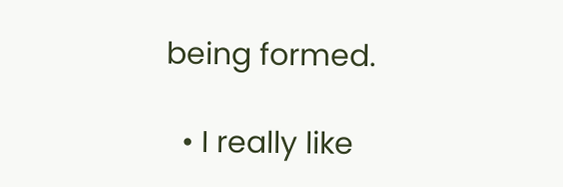being formed.

  • I really like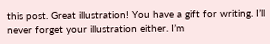this post. Great illustration! You have a gift for writing. I’ll never forget your illustration either. I’m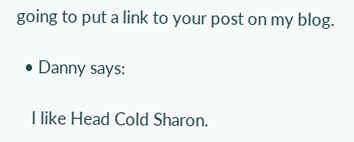going to put a link to your post on my blog.

  • Danny says:

    I like Head Cold Sharon.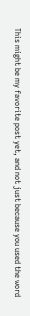This might be my favorite post yet, and not just because you used the word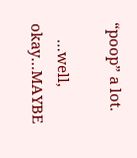“poop” a lot.

    …well, okay…MAYBE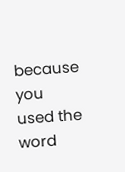because you used the word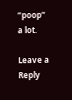“poop” a lot.

Leave a Reply